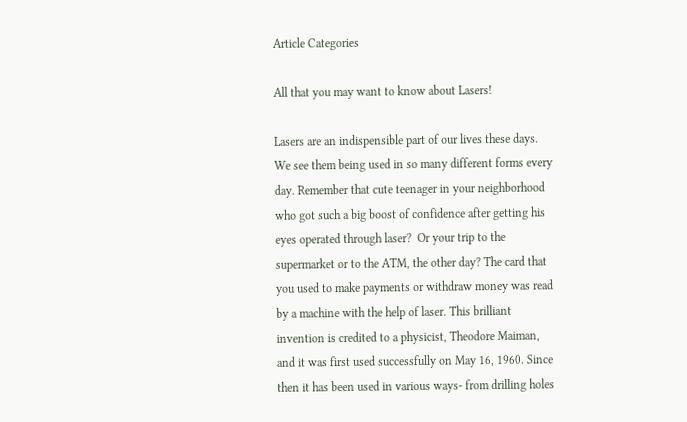Article Categories

All that you may want to know about Lasers!

Lasers are an indispensible part of our lives these days. We see them being used in so many different forms every day. Remember that cute teenager in your neighborhood who got such a big boost of confidence after getting his eyes operated through laser?  Or your trip to the supermarket or to the ATM, the other day? The card that you used to make payments or withdraw money was read by a machine with the help of laser. This brilliant invention is credited to a physicist, Theodore Maiman, and it was first used successfully on May 16, 1960. Since then it has been used in various ways- from drilling holes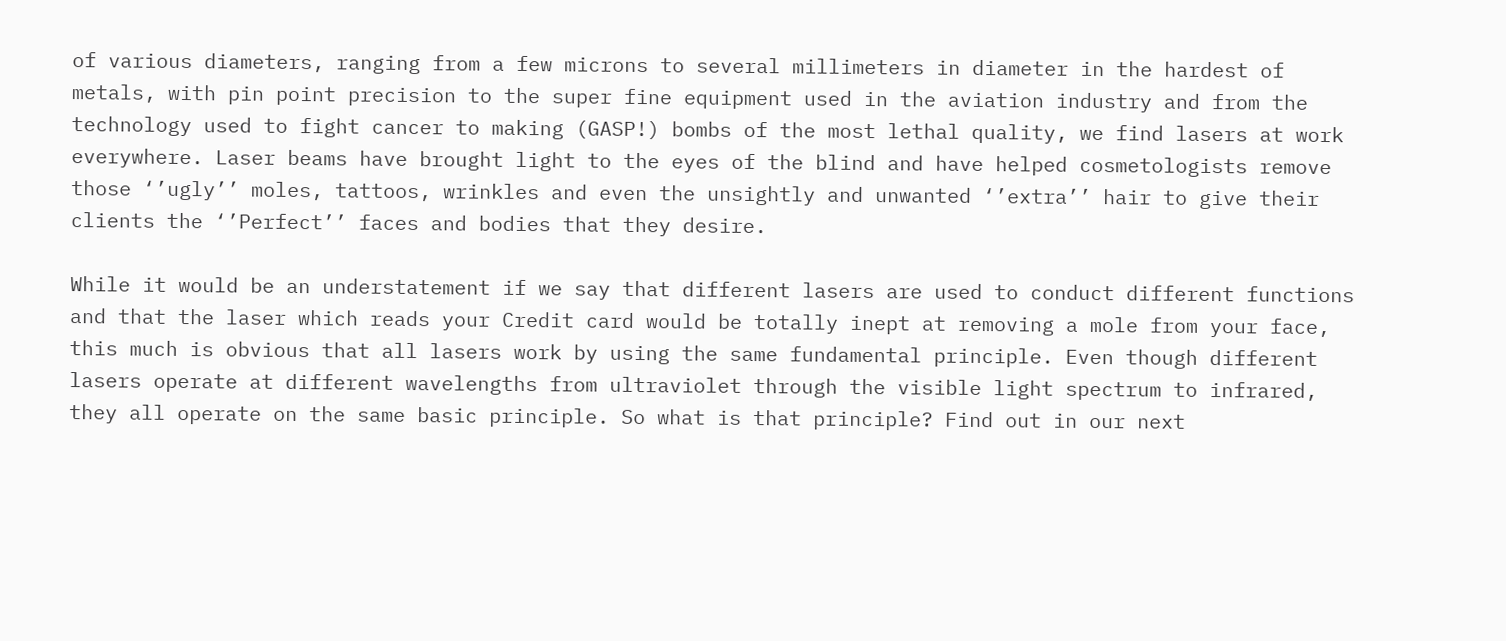of various diameters, ranging from a few microns to several millimeters in diameter in the hardest of metals, with pin point precision to the super fine equipment used in the aviation industry and from the technology used to fight cancer to making (GASP!) bombs of the most lethal quality, we find lasers at work everywhere. Laser beams have brought light to the eyes of the blind and have helped cosmetologists remove those ‘’ugly’’ moles, tattoos, wrinkles and even the unsightly and unwanted ‘’extra’’ hair to give their clients the ‘’Perfect’’ faces and bodies that they desire.

While it would be an understatement if we say that different lasers are used to conduct different functions and that the laser which reads your Credit card would be totally inept at removing a mole from your face, this much is obvious that all lasers work by using the same fundamental principle. Even though different lasers operate at different wavelengths from ultraviolet through the visible light spectrum to infrared, they all operate on the same basic principle. So what is that principle? Find out in our next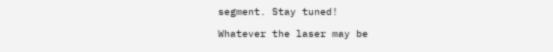segment. Stay tuned!

Whatever the laser may be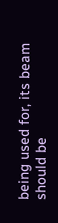being used for, its beam should be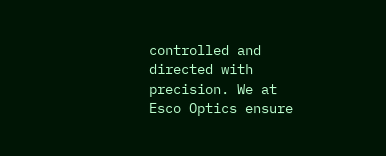controlled and directed with precision. We at Esco Optics ensure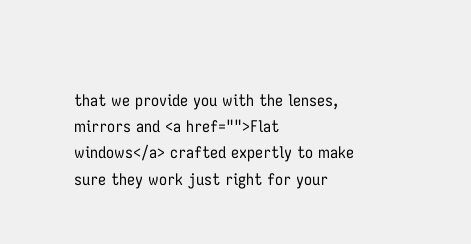that we provide you with the lenses, mirrors and <a href="">Flat windows</a> crafted expertly to make sure they work just right for your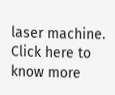laser machine. Click here to know more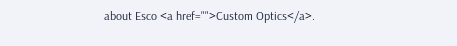about Esco <a href="">Custom Optics</a>.